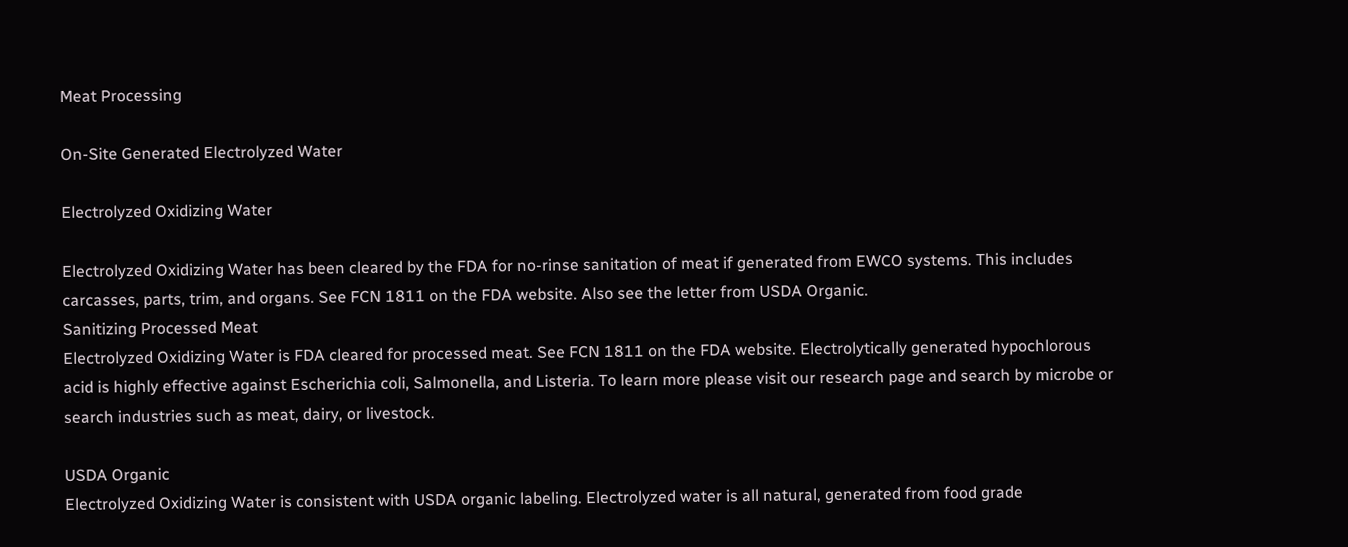Meat Processing

On-Site Generated Electrolyzed Water

Electrolyzed Oxidizing Water

Electrolyzed Oxidizing Water has been cleared by the FDA for no-rinse sanitation of meat if generated from EWCO systems. This includes carcasses, parts, trim, and organs. See FCN 1811 on the FDA website. Also see the letter from USDA Organic.
Sanitizing Processed Meat
Electrolyzed Oxidizing Water is FDA cleared for processed meat. See FCN 1811 on the FDA website. Electrolytically generated hypochlorous acid is highly effective against Escherichia coli, Salmonella, and Listeria. To learn more please visit our research page and search by microbe or search industries such as meat, dairy, or livestock.

USDA Organic
Electrolyzed Oxidizing Water is consistent with USDA organic labeling. Electrolyzed water is all natural, generated from food grade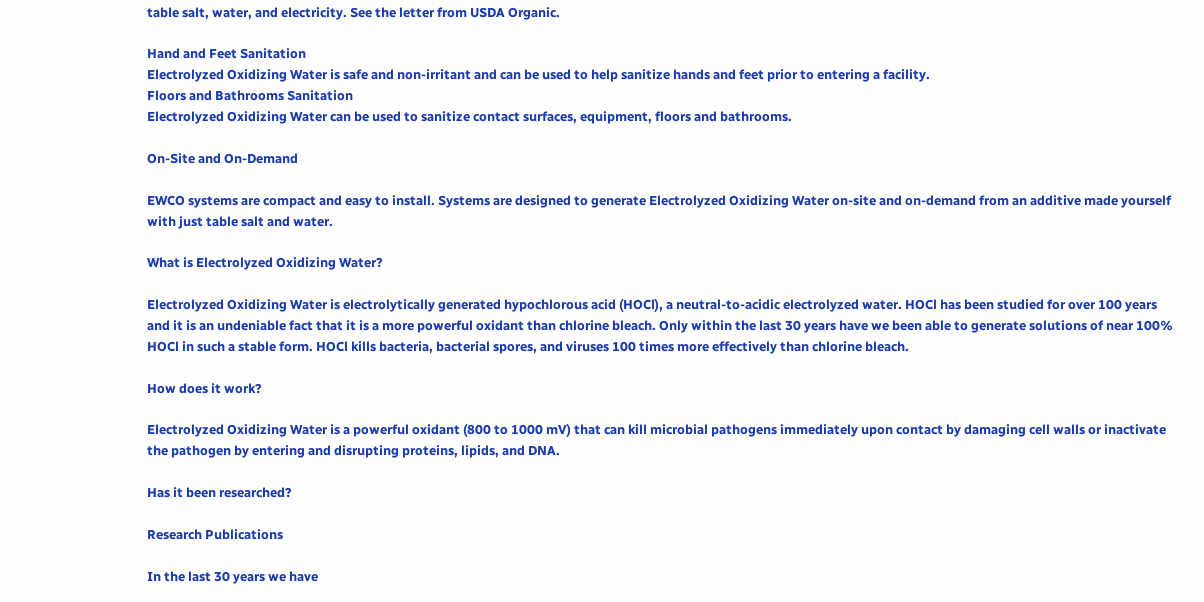table salt, water, and electricity. See the letter from USDA Organic.

Hand and Feet Sanitation
Electrolyzed Oxidizing Water is safe and non-irritant and can be used to help sanitize hands and feet prior to entering a facility.
Floors and Bathrooms Sanitation
Electrolyzed Oxidizing Water can be used to sanitize contact surfaces, equipment, floors and bathrooms.

On-Site and On-Demand

EWCO systems are compact and easy to install. Systems are designed to generate Electrolyzed Oxidizing Water on-site and on-demand from an additive made yourself with just table salt and water.

What is Electrolyzed Oxidizing Water?

Electrolyzed Oxidizing Water is electrolytically generated hypochlorous acid (HOCl), a neutral-to-acidic electrolyzed water. HOCl has been studied for over 100 years and it is an undeniable fact that it is a more powerful oxidant than chlorine bleach. Only within the last 30 years have we been able to generate solutions of near 100% HOCl in such a stable form. HOCl kills bacteria, bacterial spores, and viruses 100 times more effectively than chlorine bleach.

How does it work?

Electrolyzed Oxidizing Water is a powerful oxidant (800 to 1000 mV) that can kill microbial pathogens immediately upon contact by damaging cell walls or inactivate the pathogen by entering and disrupting proteins, lipids, and DNA.

Has it been researched?

Research Publications

In the last 30 years we have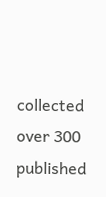collected over 300 published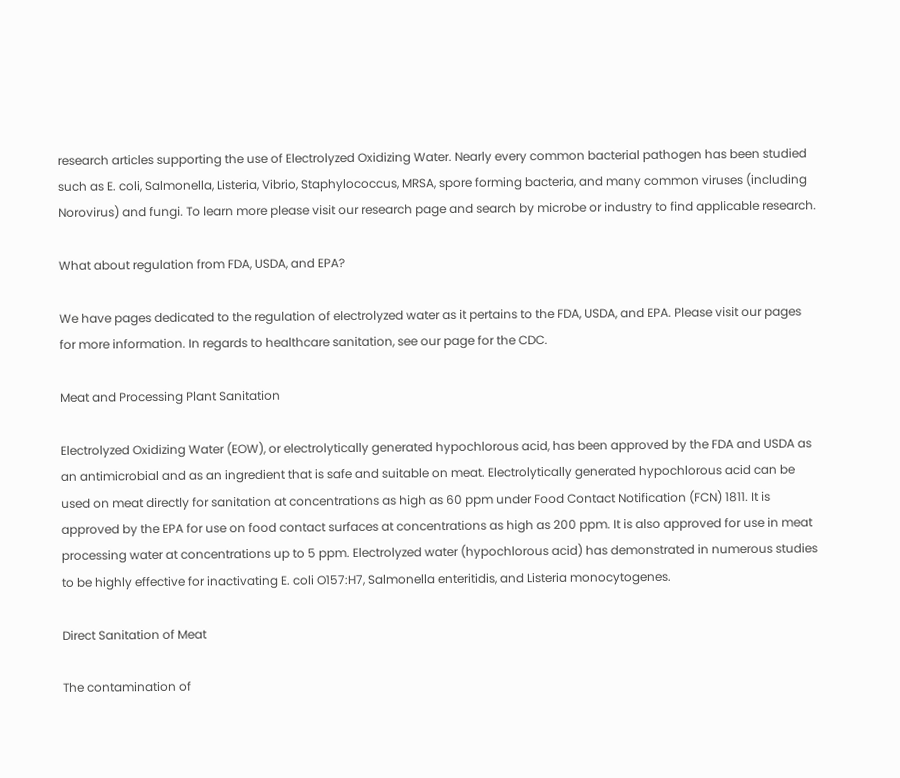research articles supporting the use of Electrolyzed Oxidizing Water. Nearly every common bacterial pathogen has been studied such as E. coli, Salmonella, Listeria, Vibrio, Staphylococcus, MRSA, spore forming bacteria, and many common viruses (including Norovirus) and fungi. To learn more please visit our research page and search by microbe or industry to find applicable research.

What about regulation from FDA, USDA, and EPA?

We have pages dedicated to the regulation of electrolyzed water as it pertains to the FDA, USDA, and EPA. Please visit our pages for more information. In regards to healthcare sanitation, see our page for the CDC.

Meat and Processing Plant Sanitation

Electrolyzed Oxidizing Water (EOW), or electrolytically generated hypochlorous acid, has been approved by the FDA and USDA as an antimicrobial and as an ingredient that is safe and suitable on meat. Electrolytically generated hypochlorous acid can be used on meat directly for sanitation at concentrations as high as 60 ppm under Food Contact Notification (FCN) 1811. It is approved by the EPA for use on food contact surfaces at concentrations as high as 200 ppm. It is also approved for use in meat processing water at concentrations up to 5 ppm. Electrolyzed water (hypochlorous acid) has demonstrated in numerous studies to be highly effective for inactivating E. coli O157:H7, Salmonella enteritidis, and Listeria monocytogenes.

Direct Sanitation of Meat

The contamination of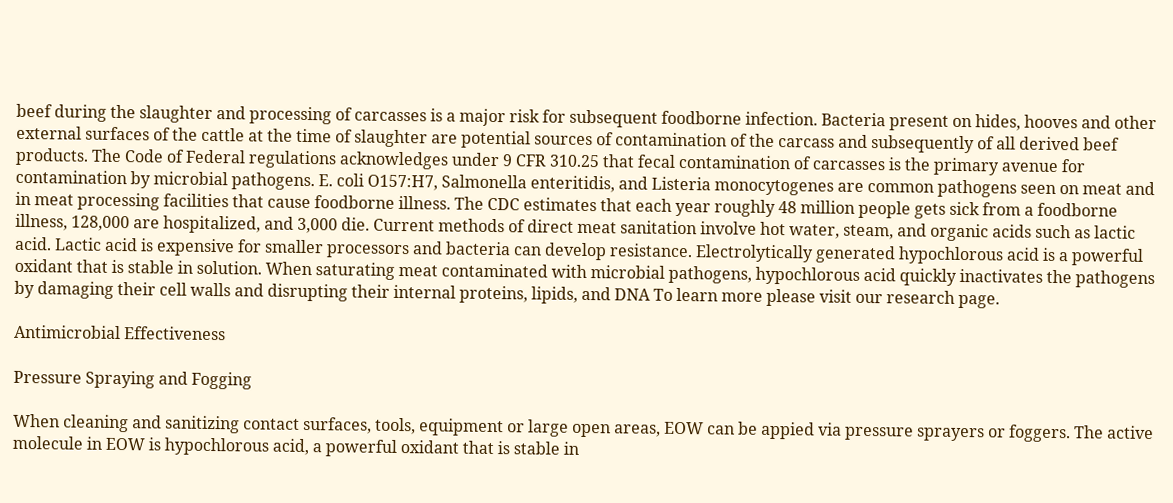beef during the slaughter and processing of carcasses is a major risk for subsequent foodborne infection. Bacteria present on hides, hooves and other external surfaces of the cattle at the time of slaughter are potential sources of contamination of the carcass and subsequently of all derived beef products. The Code of Federal regulations acknowledges under 9 CFR 310.25 that fecal contamination of carcasses is the primary avenue for contamination by microbial pathogens. E. coli O157:H7, Salmonella enteritidis, and Listeria monocytogenes are common pathogens seen on meat and in meat processing facilities that cause foodborne illness. The CDC estimates that each year roughly 48 million people gets sick from a foodborne illness, 128,000 are hospitalized, and 3,000 die. Current methods of direct meat sanitation involve hot water, steam, and organic acids such as lactic acid. Lactic acid is expensive for smaller processors and bacteria can develop resistance. Electrolytically generated hypochlorous acid is a powerful oxidant that is stable in solution. When saturating meat contaminated with microbial pathogens, hypochlorous acid quickly inactivates the pathogens by damaging their cell walls and disrupting their internal proteins, lipids, and DNA To learn more please visit our research page.

Antimicrobial Effectiveness

Pressure Spraying and Fogging

When cleaning and sanitizing contact surfaces, tools, equipment or large open areas, EOW can be appied via pressure sprayers or foggers. The active molecule in EOW is hypochlorous acid, a powerful oxidant that is stable in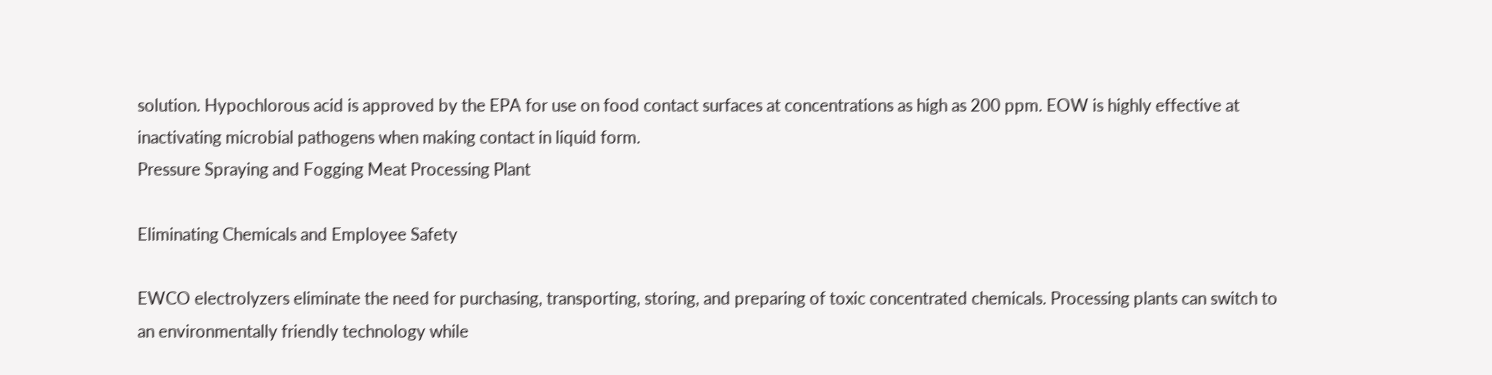solution. Hypochlorous acid is approved by the EPA for use on food contact surfaces at concentrations as high as 200 ppm. EOW is highly effective at inactivating microbial pathogens when making contact in liquid form.
Pressure Spraying and Fogging Meat Processing Plant

Eliminating Chemicals and Employee Safety

EWCO electrolyzers eliminate the need for purchasing, transporting, storing, and preparing of toxic concentrated chemicals. Processing plants can switch to an environmentally friendly technology while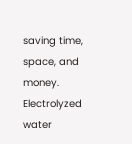saving time, space, and money. Electrolyzed water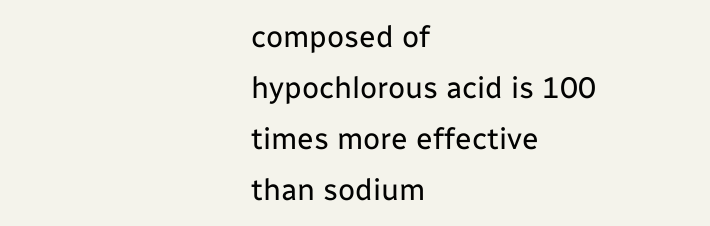composed of hypochlorous acid is 100 times more effective than sodium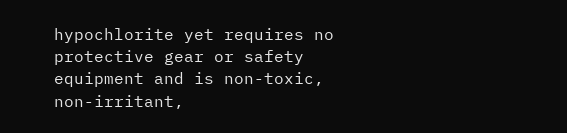hypochlorite yet requires no protective gear or safety equipment and is non-toxic, non-irritant,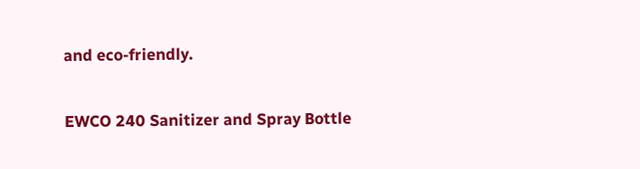and eco-friendly.

EWCO 240 Sanitizer and Spray Bottle